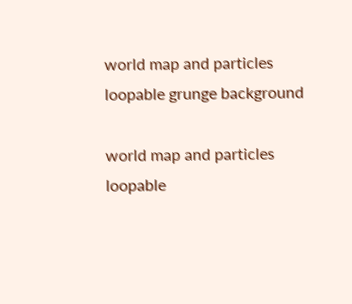world map and particles loopable grunge background

world map and particles loopable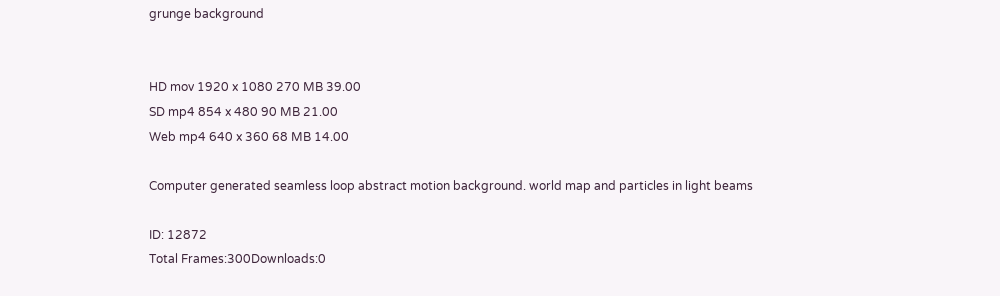grunge background


HD mov 1920 x 1080 270 MB 39.00
SD mp4 854 x 480 90 MB 21.00
Web mp4 640 x 360 68 MB 14.00

Computer generated seamless loop abstract motion background. world map and particles in light beams

ID: 12872
Total Frames:300Downloads:0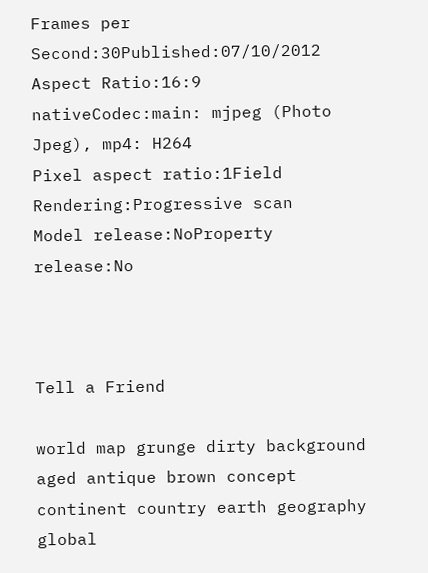Frames per Second:30Published:07/10/2012
Aspect Ratio:16:9 nativeCodec:main: mjpeg (Photo Jpeg), mp4: H264
Pixel aspect ratio:1Field Rendering:Progressive scan
Model release:NoProperty release:No



Tell a Friend

world map grunge dirty background aged antique brown concept continent country earth geography global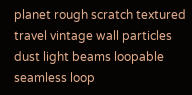planet rough scratch textured travel vintage wall particles dust light beams loopable seamless loop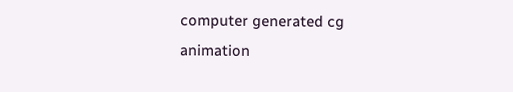computer generated cg animation